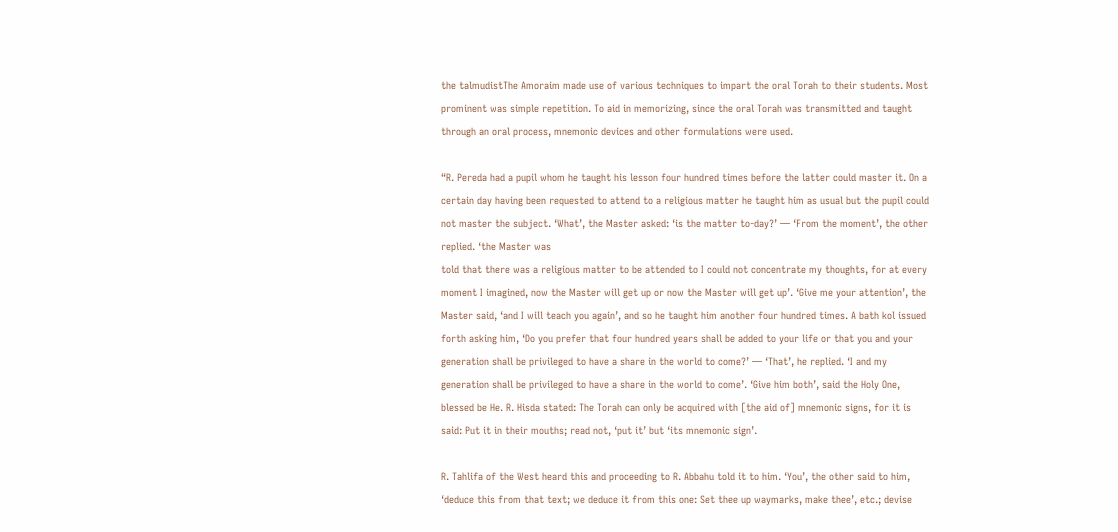the talmudistThe Amoraim made use of various techniques to impart the oral Torah to their students. Most prominent was simple repetition. To aid in memorizing, since the oral Torah was transmitted and taught through an oral process, mnemonic devices and other formulations were used.

“R. Pereda had a pupil whom he taught his lesson four hundred times before the latter could master it. On a certain day having been requested to attend to a religious matter he taught him as usual but the pupil could not master the subject. ‘What’, the Master asked: ‘is the matter to-day?’ — ‘From the moment’, the other replied. ‘the Master was
told that there was a religious matter to be attended to I could not concentrate my thoughts, for at every moment I imagined, now the Master will get up or now the Master will get up’. ‘Give me your attention’, the Master said, ‘and I will teach you again’, and so he taught him another four hundred times. A bath kol issued forth asking him, ‘Do you prefer that four hundred years shall be added to your life or that you and your generation shall be privileged to have a share in the world to come?’ — ‘That’, he replied. ‘I and my generation shall be privileged to have a share in the world to come’. ‘Give him both’, said the Holy One, blessed be He. R. Hisda stated: The Torah can only be acquired with [the aid of] mnemonic signs, for it is said: Put it in their mouths; read not, ‘put it’ but ‘its mnemonic sign’.

R. Tahlifa of the West heard this and proceeding to R. Abbahu told it to him. ‘You’, the other said to him, ‘deduce this from that text; we deduce it from this one: Set thee up waymarks, make thee’, etc.; devise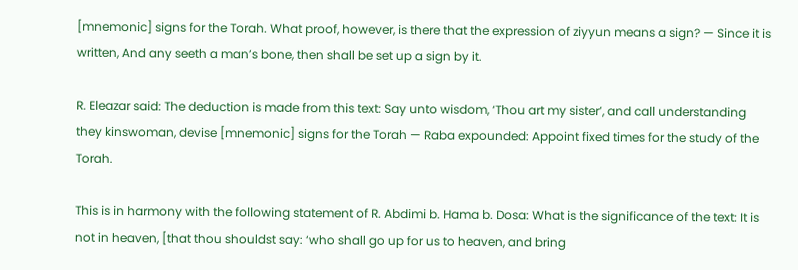[mnemonic] signs for the Torah. What proof, however, is there that the expression of ziyyun means a sign? — Since it is written, And any seeth a man’s bone, then shall be set up a sign by it.

R. Eleazar said: The deduction is made from this text: Say unto wisdom, ‘Thou art my sister’, and call understanding they kinswoman, devise [mnemonic] signs for the Torah — Raba expounded: Appoint fixed times for the study of the Torah.

This is in harmony with the following statement of R. Abdimi b. Hama b. Dosa: What is the significance of the text: It is not in heaven, [that thou shouldst say: ‘who shall go up for us to heaven, and bring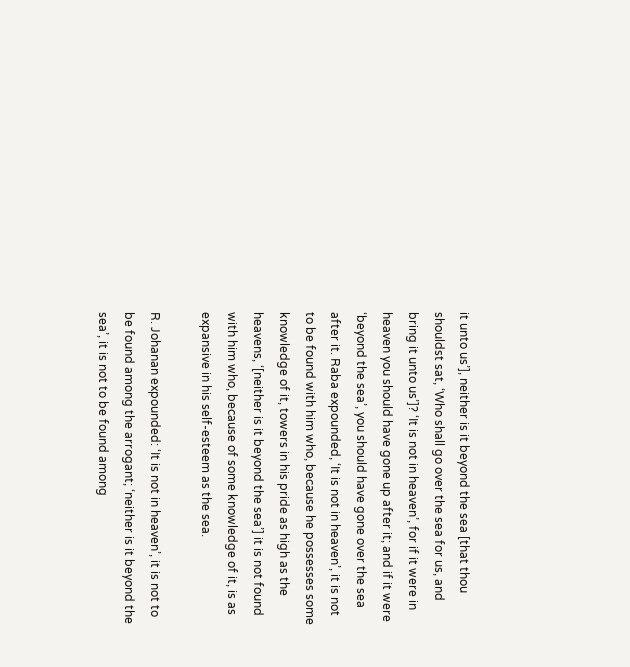it unto us’], neither is it beyond the sea [that thou shouldst sat, ‘Who shall go over the sea for us, and bring it unto us’]? ‘It is not in heaven’, for if it were in heaven you should have gone up after it; and if it were ‘beyond the sea’, you should have gone over the sea after it. Raba expounded, ‘It is not in heaven’, it is not to be found with him who, because he possesses some knowledge of it, towers in his pride as high as the heavens, ‘[neither is it beyond the sea’] it is not found with him who, because of some knowledge of it, is as expansive in his self-esteem as the sea.

R. Johanan expounded: ‘It is not in heaven’, it is not to be found among the arrogant; ‘neither is it beyond the sea’, it is not to be found among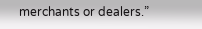merchants or dealers.”